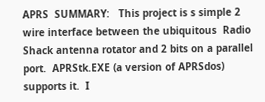APRS  SUMMARY:   This project is s simple 2 wire interface between the ubiquitous  Radio Shack antenna rotator and 2 bits on a parallel port.  APRStk.EXE (a version of APRSdos) supports it.  I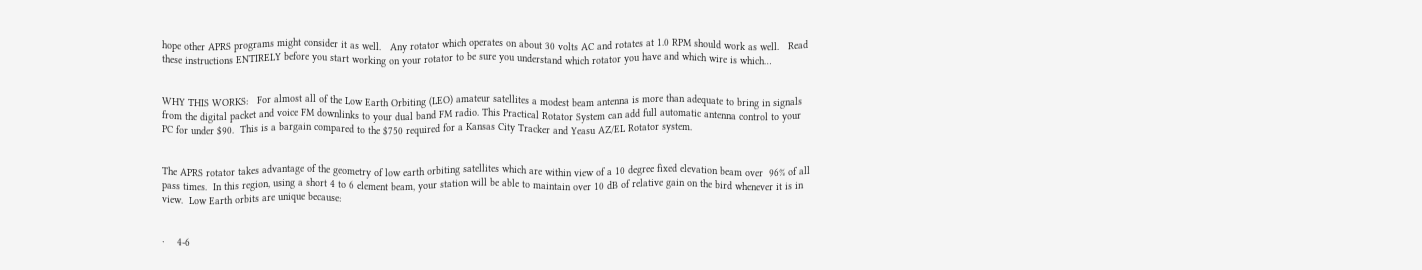hope other APRS programs might consider it as well.   Any rotator which operates on about 30 volts AC and rotates at 1.0 RPM should work as well.   Read these instructions ENTIRELY before you start working on your rotator to be sure you understand which rotator you have and which wire is which…


WHY THIS WORKS:   For almost all of the Low Earth Orbiting (LEO) amateur satellites a modest beam antenna is more than adequate to bring in signals from the digital packet and voice FM downlinks to your dual band FM radio. This Practical Rotator System can add full automatic antenna control to your PC for under $90.  This is a bargain compared to the $750 required for a Kansas City Tracker and Yeasu AZ/EL Rotator system.


The APRS rotator takes advantage of the geometry of low earth orbiting satellites which are within view of a 10 degree fixed elevation beam over  96% of all pass times.  In this region, using a short 4 to 6 element beam, your station will be able to maintain over 10 dB of relative gain on the bird whenever it is in view.  Low Earth orbits are unique because:


·    4-6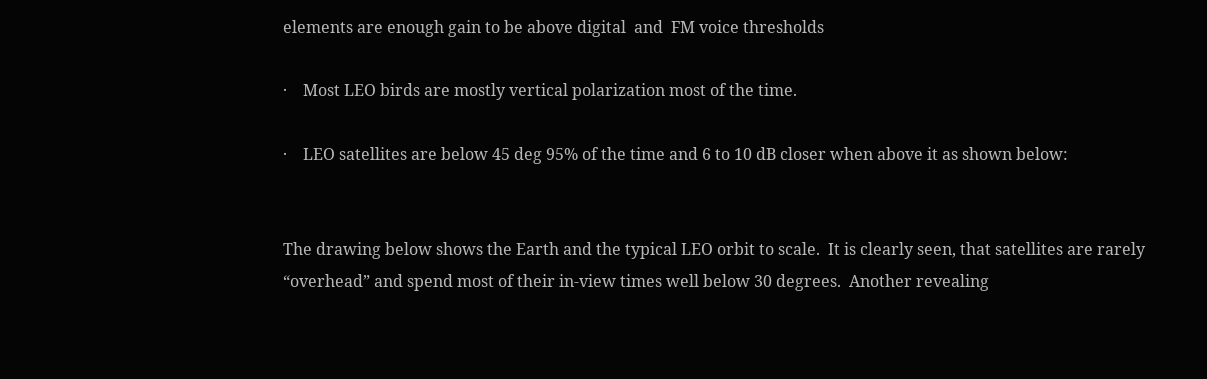elements are enough gain to be above digital  and  FM voice thresholds

·    Most LEO birds are mostly vertical polarization most of the time.

·    LEO satellites are below 45 deg 95% of the time and 6 to 10 dB closer when above it as shown below:


The drawing below shows the Earth and the typical LEO orbit to scale.  It is clearly seen, that satellites are rarely “overhead” and spend most of their in-view times well below 30 degrees.  Another revealing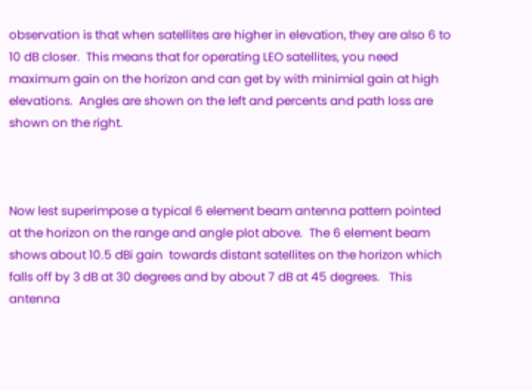observation is that when satellites are higher in elevation, they are also 6 to 10 dB closer.  This means that for operating LEO satellites, you need maximum gain on the horizon and can get by with minimial gain at high elevations.  Angles are shown on the left and percents and path loss are shown on the right.



Now lest superimpose a typical 6 element beam antenna pattern pointed at the horizon on the range and angle plot above.  The 6 element beam shows about 10.5 dBi gain  towards distant satellites on the horizon which falls off by 3 dB at 30 degrees and by about 7 dB at 45 degrees.   This antenna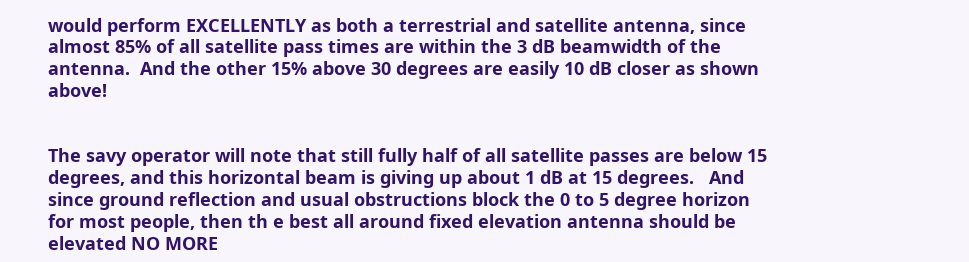would perform EXCELLENTLY as both a terrestrial and satellite antenna, since almost 85% of all satellite pass times are within the 3 dB beamwidth of the antenna.  And the other 15% above 30 degrees are easily 10 dB closer as shown above!


The savy operator will note that still fully half of all satellite passes are below 15 degrees, and this horizontal beam is giving up about 1 dB at 15 degrees.   And since ground reflection and usual obstructions block the 0 to 5 degree horizon for most people, then th e best all around fixed elevation antenna should be elevated NO MORE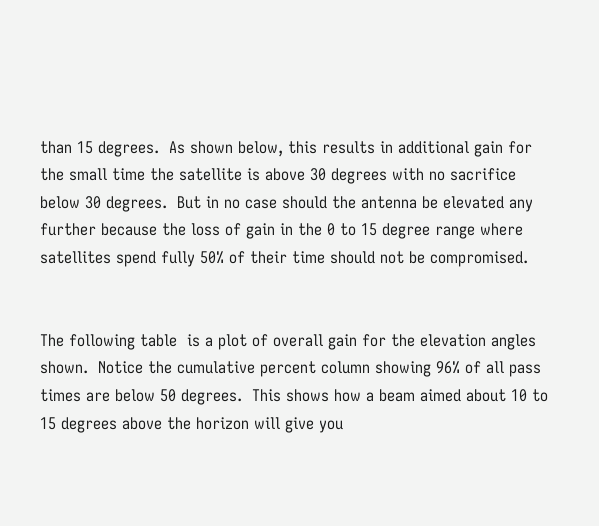than 15 degrees.  As shown below, this results in additional gain for the small time the satellite is above 30 degrees with no sacrifice below 30 degrees.  But in no case should the antenna be elevated any further because the loss of gain in the 0 to 15 degree range where satellites spend fully 50% of their time should not be compromised.


The following table  is a plot of overall gain for the elevation angles shown.  Notice the cumulative percent column showing 96% of all pass times are below 50 degrees.  This shows how a beam aimed about 10 to 15 degrees above the horizon will give you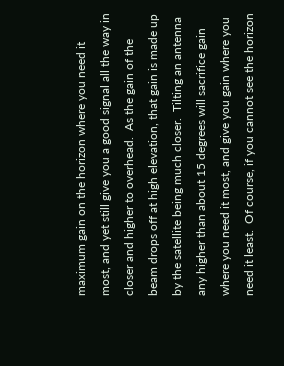maximum gain on the horizon where you need it most, and yet still give you a good signal all the way in closer and higher to overhead.  As the gain of the beam drops off at high elevation, that gain is made up by the satellite being much closer.  Tilting an antenna any higher than about 15 degrees will sacrifice gain where you need it most, and give you gain where you need it least.  Of course, if you cannot see the horizon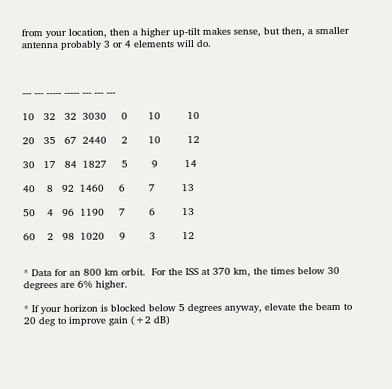from your location, then a higher up-tilt makes sense, but then, a smaller antenna probably 3 or 4 elements will do.



--- --- ----- ----- --- --- ---

10   32   32  3030     0       10         10

20   35   67  2440     2       10         12

30   17   84  1827     5        9         14

40    8   92  1460     6        7         13

50    4   96  1190     7        6         13

60    2   98  1020     9        3         12


* Data for an 800 km orbit.  For the ISS at 370 km, the times below 30 degrees are 6% higher.

* If your horizon is blocked below 5 degrees anyway, elevate the beam to 20 deg to improve gain (+2 dB)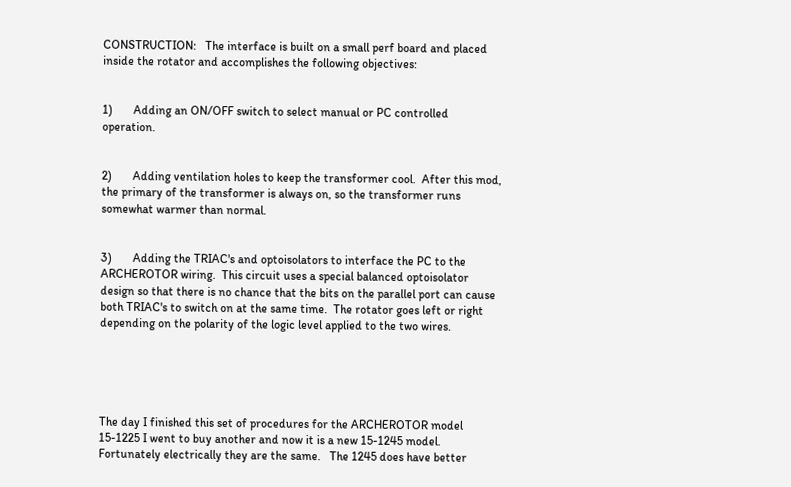CONSTRUCTION:   The interface is built on a small perf board and placed inside the rotator and accomplishes the following objectives:


1)       Adding an ON/OFF switch to select manual or PC controlled operation.


2)       Adding ventilation holes to keep the transformer cool.  After this mod, the primary of the transformer is always on, so the transformer runs somewhat warmer than normal.


3)       Adding the TRIAC's and optoisolators to interface the PC to the ARCHEROTOR wiring.  This circuit uses a special balanced optoisolator design so that there is no chance that the bits on the parallel port can cause both TRIAC's to switch on at the same time.  The rotator goes left or right depending on the polarity of the logic level applied to the two wires.





The day I finished this set of procedures for the ARCHEROTOR model 15-1225 I went to buy another and now it is a new 15-1245 model.  Fortunately electrically they are the same.   The 1245 does have better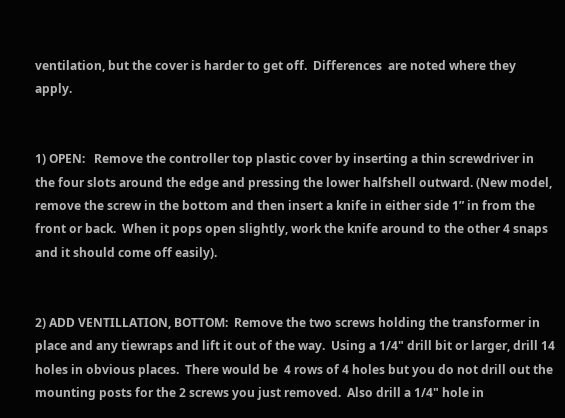ventilation, but the cover is harder to get off.  Differences  are noted where they apply.


1) OPEN:   Remove the controller top plastic cover by inserting a thin screwdriver in the four slots around the edge and pressing the lower halfshell outward. (New model, remove the screw in the bottom and then insert a knife in either side 1” in from the front or back.  When it pops open slightly, work the knife around to the other 4 snaps and it should come off easily).


2) ADD VENTILLATION, BOTTOM:  Remove the two screws holding the transformer in place and any tiewraps and lift it out of the way.  Using a 1/4" drill bit or larger, drill 14 holes in obvious places.  There would be  4 rows of 4 holes but you do not drill out the mounting posts for the 2 screws you just removed.  Also drill a 1/4" hole in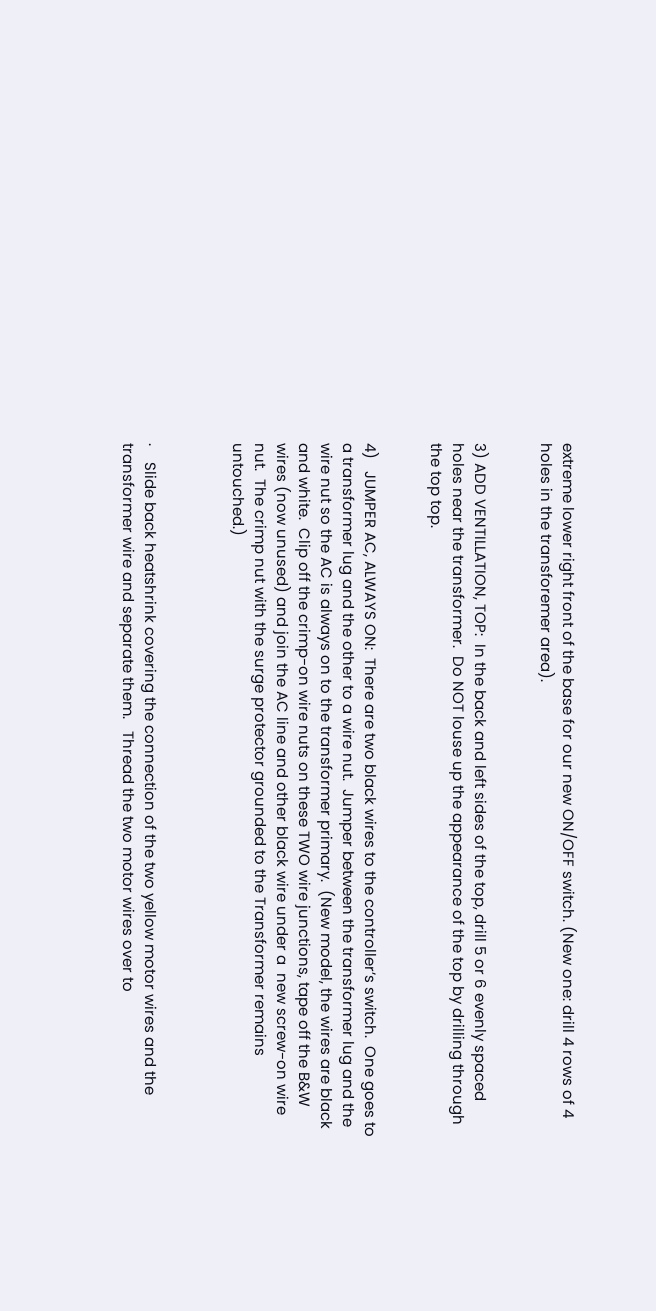extreme lower right front of the base for our new ON/OFF switch. (New one: drill 4 rows of 4 holes in the transforemer area).


3) ADD VENTILLATION, TOP:  In the back and left sides of the top, drill 5 or 6 evenly spaced holes near the transformer.  Do NOT louse up the appearance of the top by drilling through the top top.


4)   JUMPER AC, ALWAYS ON:  There are two black wires to the controller’s switch.  One goes to a transformer lug and the other to a wire nut.  Jumper between the transformer lug and the wire nut so the AC is always on to the transformer primary.  (New model, the wires are black and white.  Clip off the crimp-on wire nuts on these TWO wire junctions, tape off the B&W wires (now unused) and join the AC line and other black wire under a  new screw-on wire nut.  The crimp nut with the surge protector grounded to the Transformer remains untouched.)



·    Slide back heatshrink covering the connection of the two yellow motor wires and the    transformer wire and separate them.   Thread the two motor wires over to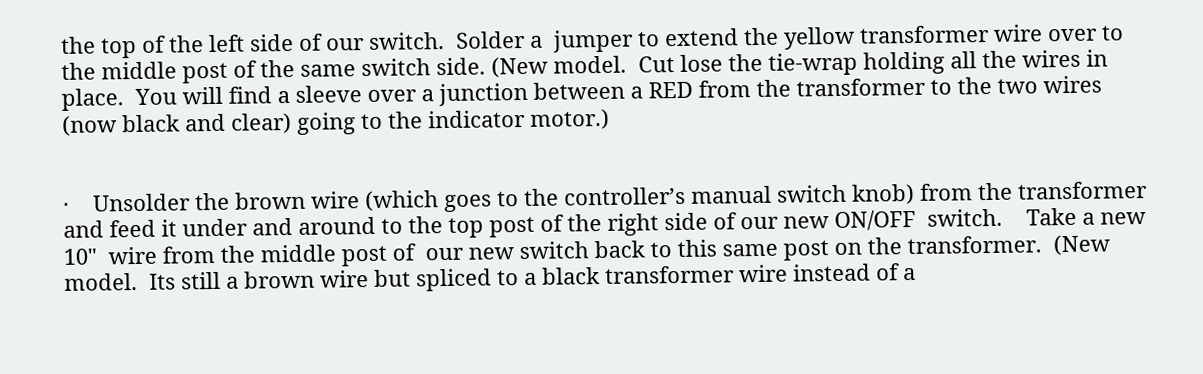the top of the left side of our switch.  Solder a  jumper to extend the yellow transformer wire over to the middle post of the same switch side. (New model.  Cut lose the tie-wrap holding all the wires in place.  You will find a sleeve over a junction between a RED from the transformer to the two wires  (now black and clear) going to the indicator motor.)


·    Unsolder the brown wire (which goes to the controller’s manual switch knob) from the transformer and feed it under and around to the top post of the right side of our new ON/OFF  switch.    Take a new 10"  wire from the middle post of  our new switch back to this same post on the transformer.  (New model.  Its still a brown wire but spliced to a black transformer wire instead of a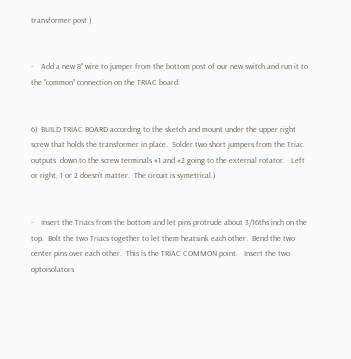transformer post )


·    Add a new 8" wire to jumper from the bottom post of our new switch and run it to the "common" connection on the TRIAC board.


6)  BUILD TRIAC BOARD according to the sketch and mount under the upper right screw that holds the transformer in place.  Solder two short jumpers from the Triac outputs  down to the screw terminals #1 and #2 going to the external rotator.   Left or right, 1 or 2 doesn’t matter.  The circuit is symetrical.)


·    Insert the Triacs from the bottom and let pins protrude about 3/16ths inch on the top.  Bolt the two Triacs together to let them heatsink each other.  Bend the two center pins over each other.  This is the TRIAC COMMON point.   Insert the two optoisolators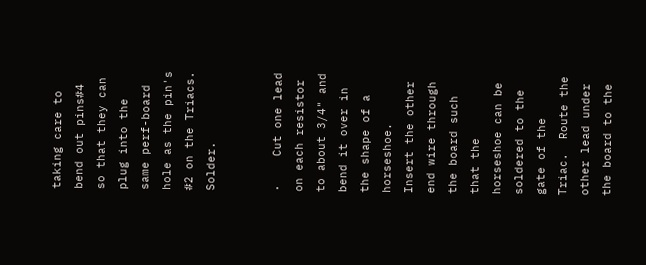taking care to bend out pins#4 so that they can plug into the same perf-board hole as the pin's #2 on the Triacs.  Solder.


·    Cut one lead on each resistor to about 3/4" and bend it over in the shape of a horseshoe.  Insert the other end wire through the board such that the horseshoe can be soldered to the gate of the Triac.  Route the other lead under the board to the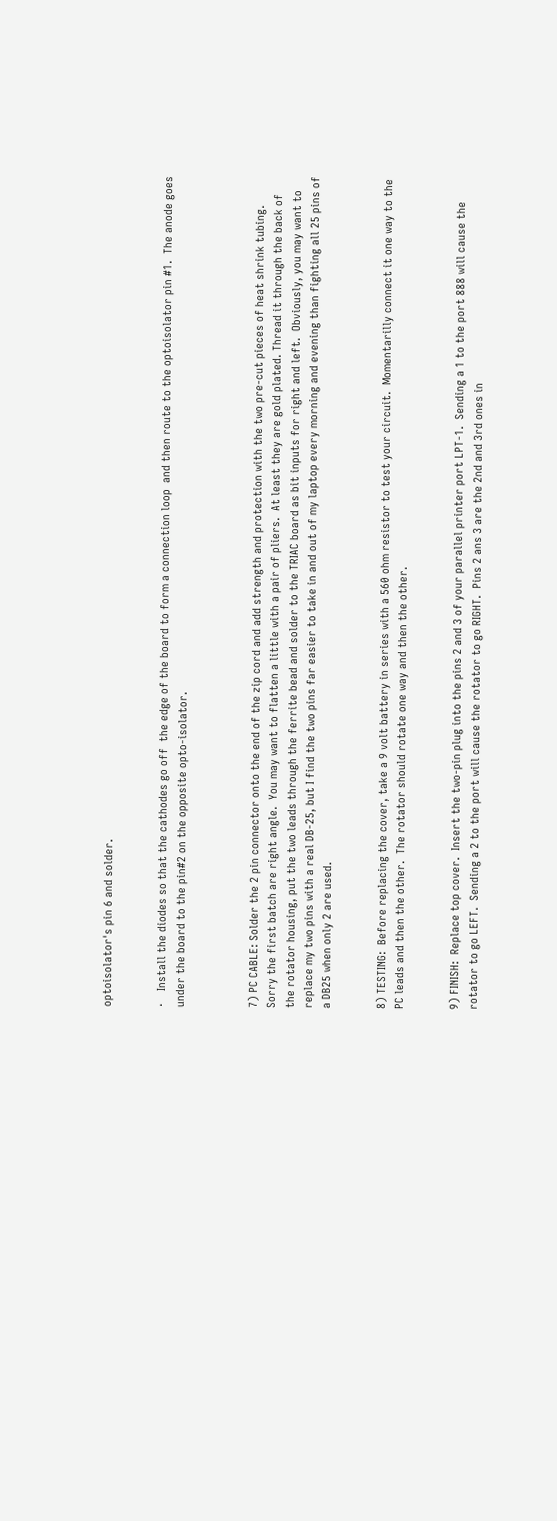optoisolator's pin 6 and solder.


·    Install the diodes so that the cathodes go off  the edge of the board to form a connection loop  and then route to the optoisolator pin #1.  The anode goes under the board to the pin#2 on the opposite opto-isolator.



7) PC CABLE: Solder the 2 pin connector onto the end of the zip cord and add strength and protection with the two pre-cut pieces of heat shrink tubing.  Sorry the first batch are right angle.  You may want to flatten a little with a pair of pliers.  At least they are gold plated. Thread it through the back of the rotator housing, put the two leads through the ferrite bead and solder to the TRIAC board as bit inputs for right and left.  Obviously, you may want to replace my two pins with a real DB-25, but I find the two pins far easier to take in and out of my laptop every morning and evening than fighting all 25 pins of a DB25 when only 2 are used.


8) TESTING:  Before replacing the cover, take a 9 volt battery in series with a 560 ohm resistor to test your circuit.  Momentarilly connect it one way to the PC leads and then the other.  The rotator should rotate one way and then the other.


9) FINISH:  Replace top cover.  Insert the two-pin plug into the pins 2 and 3 of your parallel printer port LPT-1.  Sending a 1 to the port 888 will cause the rotator to go LEFT.  Sending a 2 to the port will cause the rotator to go RIGHT.  Pins 2 ans 3 are the 2nd and 3rd ones in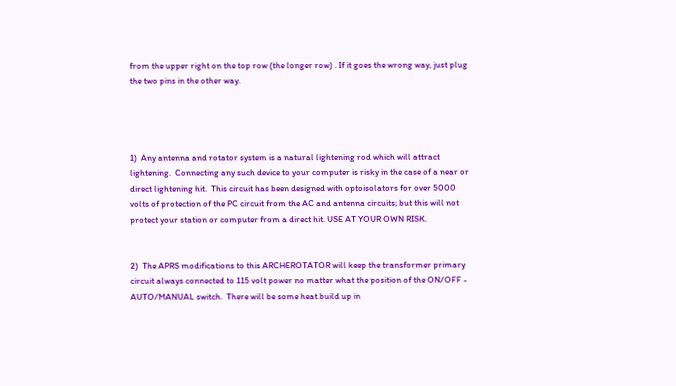from the upper right on the top row (the longer row) . If it goes the wrong way, just plug the two pins in the other way.




1)  Any antenna and rotator system is a natural lightening rod which will attract lightening.  Connecting any such device to your computer is risky in the case of a near or direct lightening hit.  This circuit has been designed with optoisolators for over 5000 volts of protection of the PC circuit from the AC and antenna circuits; but this will not protect your station or computer from a direct hit. USE AT YOUR OWN RISK.


2)  The APRS modifications to this ARCHEROTATOR will keep the transformer primary circuit always connected to 115 volt power no matter what the position of the ON/OFF - AUTO/MANUAL switch.  There will be some heat build up in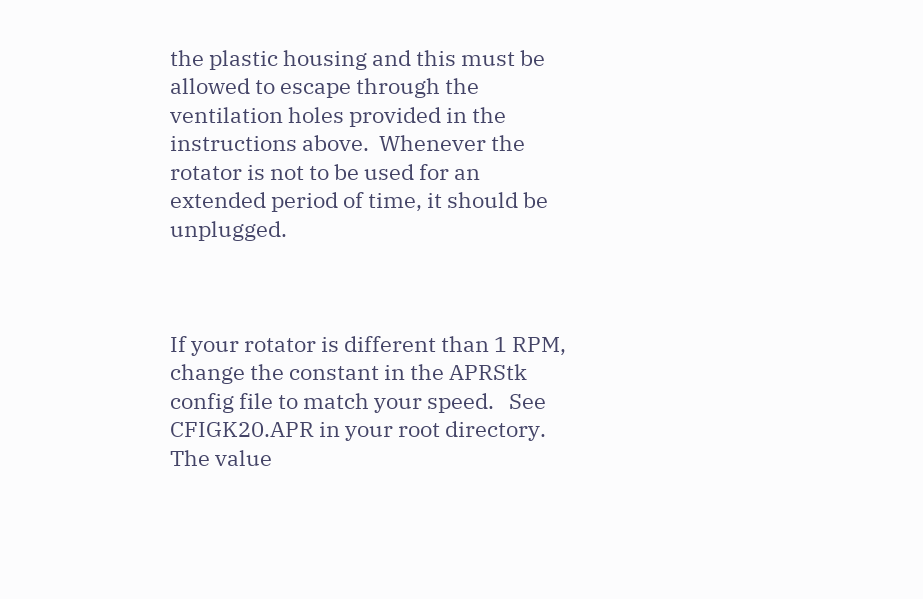the plastic housing and this must be allowed to escape through the ventilation holes provided in the instructions above.  Whenever the rotator is not to be used for an extended period of time, it should be unplugged.



If your rotator is different than 1 RPM, change the constant in the APRStk config file to match your speed.   See CFIGK20.APR in your root directory.  The value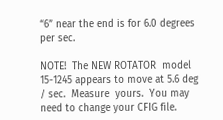“6” near the end is for 6.0 degrees per sec.

NOTE!  The NEW ROTATOR  model 15-1245 appears to move at 5.6 deg / sec.  Measure  yours.  You may need to change your CFIG file.